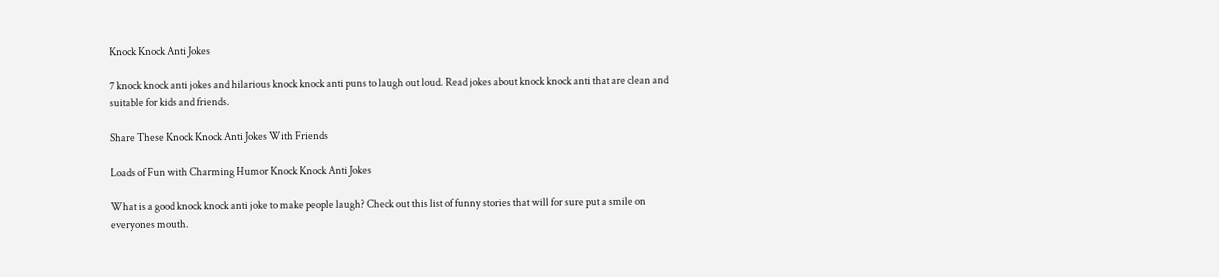Knock Knock Anti Jokes

7 knock knock anti jokes and hilarious knock knock anti puns to laugh out loud. Read jokes about knock knock anti that are clean and suitable for kids and friends.

Share These Knock Knock Anti Jokes With Friends

Loads of Fun with Charming Humor Knock Knock Anti Jokes

What is a good knock knock anti joke to make people laugh? Check out this list of funny stories that will for sure put a smile on everyones mouth.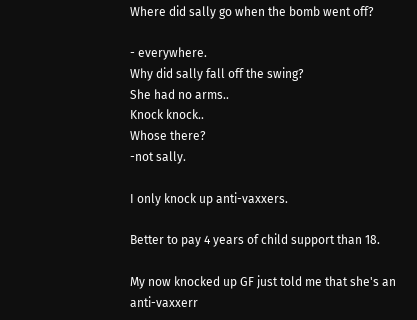Where did sally go when the bomb went off?

- everywhere.
Why did sally fall off the swing?
She had no arms..
Knock knock..
Whose there?
-not sally.

I only knock up anti-vaxxers.

Better to pay 4 years of child support than 18.

My now knocked up GF just told me that she's an anti-vaxxerr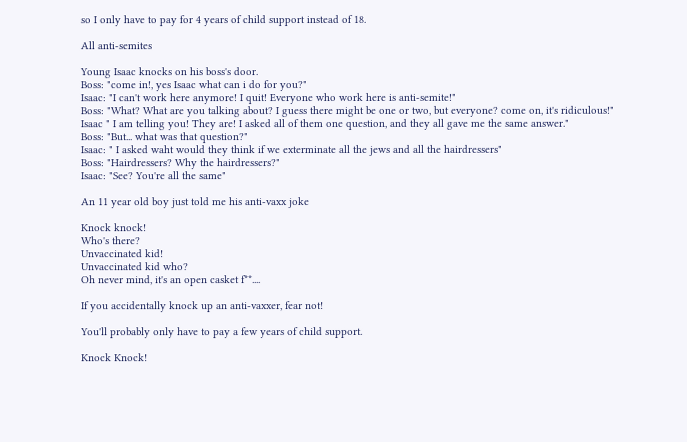so I only have to pay for 4 years of child support instead of 18.

All anti-semites

Young Isaac knocks on his boss's door.
Boss: "come in!, yes Isaac what can i do for you?"
Isaac: "I can't work here anymore! I quit! Everyone who work here is anti-semite!"
Boss: "What? What are you talking about? I guess there might be one or two, but everyone? come on, it's ridiculous!"
Isaac " I am telling you! They are! I asked all of them one question, and they all gave me the same answer."
Boss: "But... what was that question?"
Isaac: " I asked waht would they think if we exterminate all the jews and all the hairdressers"
Boss: "Hairdressers? Why the hairdressers?"
Isaac: "See? You're all the same"

An 11 year old boy just told me his anti-vaxx joke

Knock knock!
Who's there?
Unvaccinated kid!
Unvaccinated kid who?
Oh never mind, it's an open casket f**....

If you accidentally knock up an anti-vaxxer, fear not!

You'll probably only have to pay a few years of child support.

Knock Knock!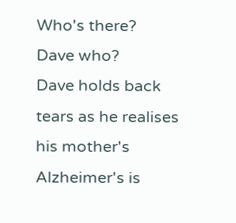Who's there?
Dave who?
Dave holds back tears as he realises his mother's Alzheimer's is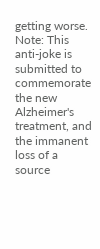getting worse.
Note: This anti-joke is submitted to commemorate the new Alzheimer's treatment, and the immanent loss of a source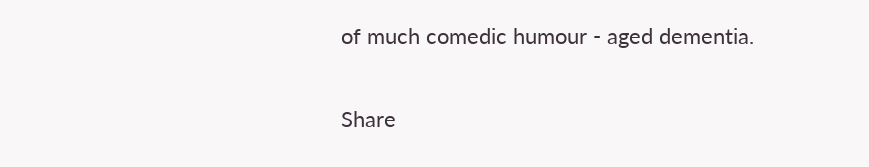of much comedic humour - aged dementia.

Share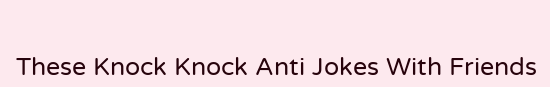These Knock Knock Anti Jokes With Friends